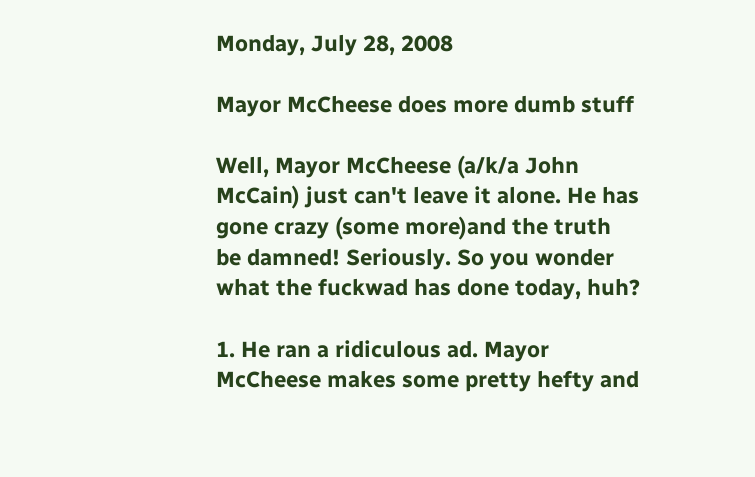Monday, July 28, 2008

Mayor McCheese does more dumb stuff

Well, Mayor McCheese (a/k/a John McCain) just can't leave it alone. He has gone crazy (some more)and the truth be damned! Seriously. So you wonder what the fuckwad has done today, huh?

1. He ran a ridiculous ad. Mayor McCheese makes some pretty hefty and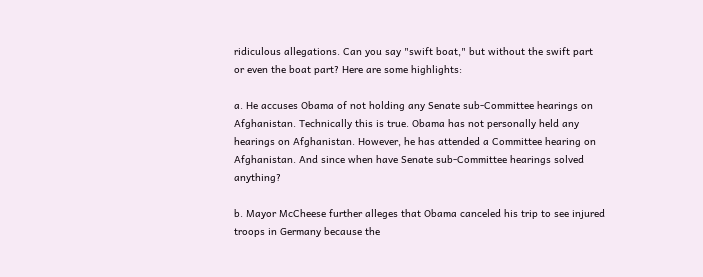ridiculous allegations. Can you say "swift boat," but without the swift part or even the boat part? Here are some highlights:

a. He accuses Obama of not holding any Senate sub-Committee hearings on Afghanistan. Technically this is true. Obama has not personally held any hearings on Afghanistan. However, he has attended a Committee hearing on Afghanistan. And since when have Senate sub-Committee hearings solved anything?

b. Mayor McCheese further alleges that Obama canceled his trip to see injured troops in Germany because the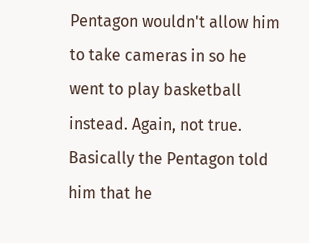Pentagon wouldn't allow him to take cameras in so he went to play basketball instead. Again, not true. Basically the Pentagon told him that he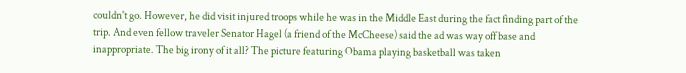couldn't go. However, he did visit injured troops while he was in the Middle East during the fact finding part of the trip. And even fellow traveler Senator Hagel (a friend of the McCheese) said the ad was way off base and inappropriate. The big irony of it all? The picture featuring Obama playing basketball was taken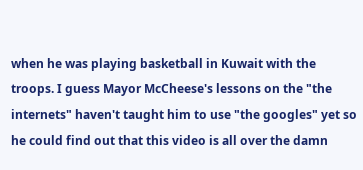when he was playing basketball in Kuwait with the troops. I guess Mayor McCheese's lessons on the "the internets" haven't taught him to use "the googles" yet so he could find out that this video is all over the damn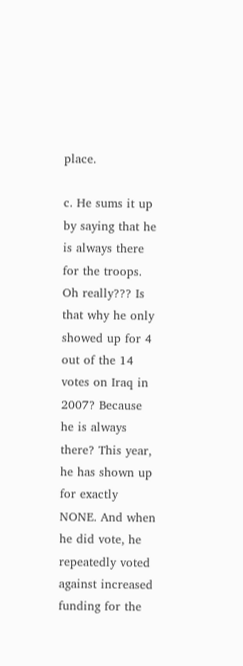place.

c. He sums it up by saying that he is always there for the troops. Oh really??? Is that why he only showed up for 4 out of the 14 votes on Iraq in 2007? Because he is always there? This year, he has shown up for exactly NONE. And when he did vote, he repeatedly voted against increased funding for the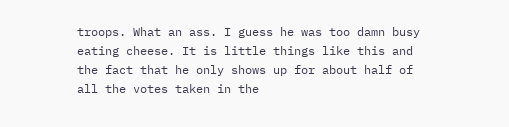troops. What an ass. I guess he was too damn busy eating cheese. It is little things like this and the fact that he only shows up for about half of all the votes taken in the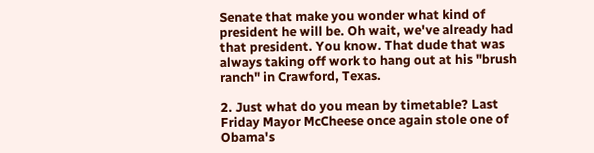Senate that make you wonder what kind of president he will be. Oh wait, we've already had that president. You know. That dude that was always taking off work to hang out at his "brush ranch" in Crawford, Texas.

2. Just what do you mean by timetable? Last Friday Mayor McCheese once again stole one of Obama's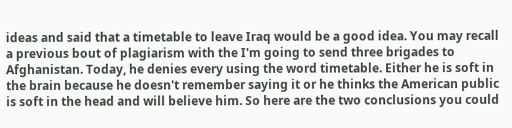ideas and said that a timetable to leave Iraq would be a good idea. You may recall a previous bout of plagiarism with the I'm going to send three brigades to Afghanistan. Today, he denies every using the word timetable. Either he is soft in the brain because he doesn't remember saying it or he thinks the American public is soft in the head and will believe him. So here are the two conclusions you could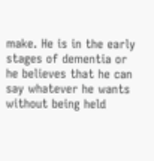make. He is in the early stages of dementia or he believes that he can say whatever he wants without being held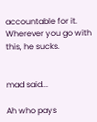accountable for it. Wherever you go with this, he sucks.


mad said...

Ah who pays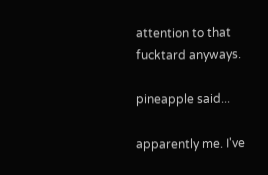attention to that fucktard anyways.

pineapple said...

apparently me. I've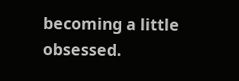becoming a little obsessed.